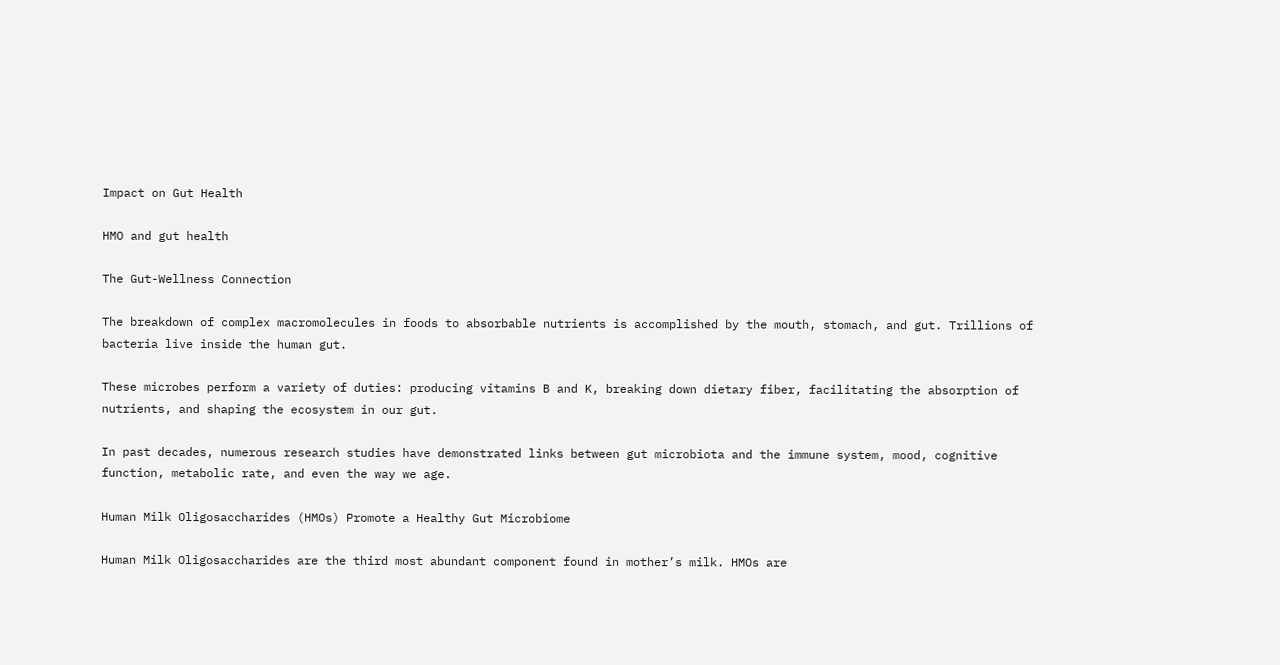Impact on Gut Health

HMO and gut health

The Gut-Wellness Connection

The breakdown of complex macromolecules in foods to absorbable nutrients is accomplished by the mouth, stomach, and gut. Trillions of bacteria live inside the human gut.

These microbes perform a variety of duties: producing vitamins B and K, breaking down dietary fiber, facilitating the absorption of nutrients, and shaping the ecosystem in our gut.

In past decades, numerous research studies have demonstrated links between gut microbiota and the immune system, mood, cognitive function, metabolic rate, and even the way we age.

Human Milk Oligosaccharides (HMOs) Promote a Healthy Gut Microbiome

Human Milk Oligosaccharides are the third most abundant component found in mother’s milk. HMOs are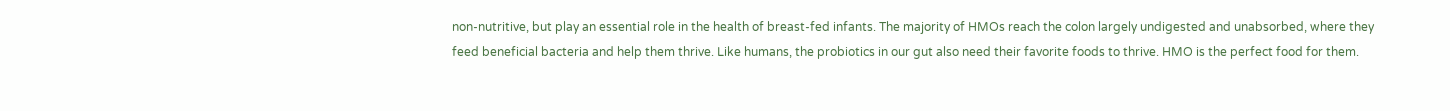non-nutritive, but play an essential role in the health of breast-fed infants. The majority of HMOs reach the colon largely undigested and unabsorbed, where they feed beneficial bacteria and help them thrive. Like humans, the probiotics in our gut also need their favorite foods to thrive. HMO is the perfect food for them.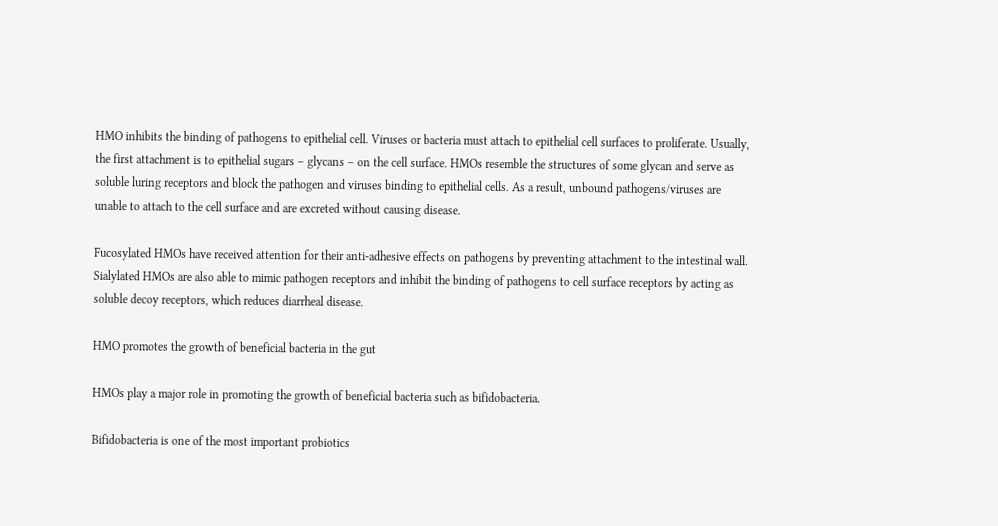HMO inhibits the binding of pathogens to epithelial cell. Viruses or bacteria must attach to epithelial cell surfaces to proliferate. Usually, the first attachment is to epithelial sugars – glycans – on the cell surface. HMOs resemble the structures of some glycan and serve as soluble luring receptors and block the pathogen and viruses binding to epithelial cells. As a result, unbound pathogens/viruses are unable to attach to the cell surface and are excreted without causing disease.

Fucosylated HMOs have received attention for their anti-adhesive effects on pathogens by preventing attachment to the intestinal wall. Sialylated HMOs are also able to mimic pathogen receptors and inhibit the binding of pathogens to cell surface receptors by acting as soluble decoy receptors, which reduces diarrheal disease.

HMO promotes the growth of beneficial bacteria in the gut

HMOs play a major role in promoting the growth of beneficial bacteria such as bifidobacteria.

Bifidobacteria is one of the most important probiotics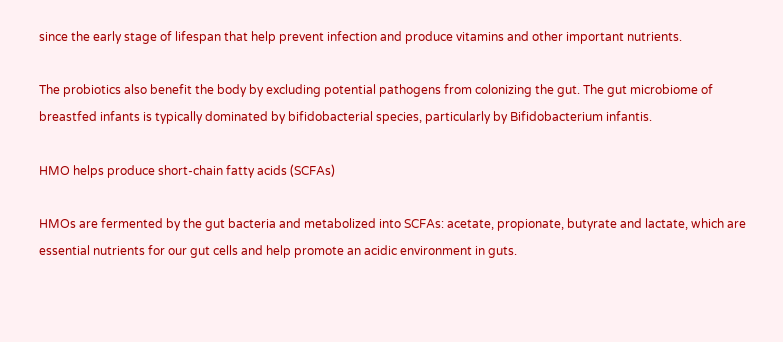since the early stage of lifespan that help prevent infection and produce vitamins and other important nutrients.

The probiotics also benefit the body by excluding potential pathogens from colonizing the gut. The gut microbiome of breastfed infants is typically dominated by bifidobacterial species, particularly by Bifidobacterium infantis.

HMO helps produce short-chain fatty acids (SCFAs)

HMOs are fermented by the gut bacteria and metabolized into SCFAs: acetate, propionate, butyrate and lactate, which are essential nutrients for our gut cells and help promote an acidic environment in guts.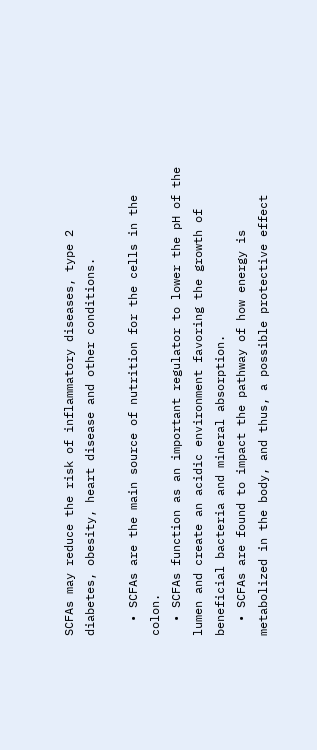SCFAs may reduce the risk of inflammatory diseases, type 2 diabetes, obesity, heart disease and other conditions.

  • SCFAs are the main source of nutrition for the cells in the colon.
  • SCFAs function as an important regulator to lower the pH of the lumen and create an acidic environment favoring the growth of beneficial bacteria and mineral absorption.
  • SCFAs are found to impact the pathway of how energy is metabolized in the body, and thus, a possible protective effect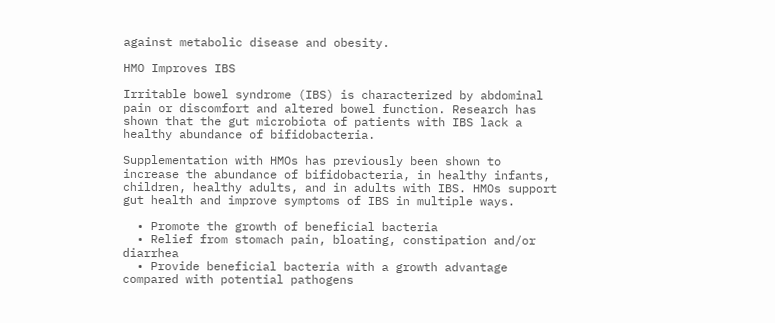against metabolic disease and obesity.

HMO Improves IBS

Irritable bowel syndrome (IBS) is characterized by abdominal pain or discomfort and altered bowel function. Research has shown that the gut microbiota of patients with IBS lack a healthy abundance of bifidobacteria.

Supplementation with HMOs has previously been shown to increase the abundance of bifidobacteria, in healthy infants, children, healthy adults, and in adults with IBS. HMOs support gut health and improve symptoms of IBS in multiple ways.

  • Promote the growth of beneficial bacteria
  • Relief from stomach pain, bloating, constipation and/or diarrhea
  • Provide beneficial bacteria with a growth advantage compared with potential pathogens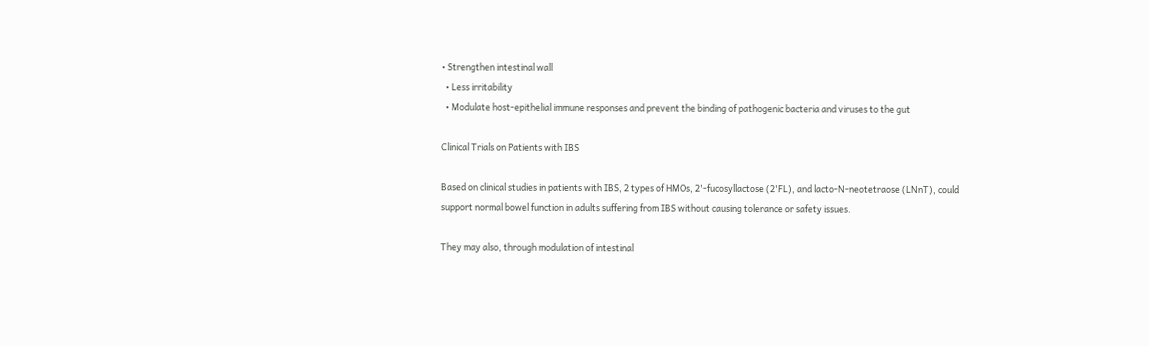• Strengthen intestinal wall
  • Less irritability
  • Modulate host-epithelial immune responses and prevent the binding of pathogenic bacteria and viruses to the gut

Clinical Trials on Patients with IBS

Based on clinical studies in patients with IBS, 2 types of HMOs, 2'-fucosyllactose (2'FL), and lacto-N-neotetraose (LNnT), could support normal bowel function in adults suffering from IBS without causing tolerance or safety issues.

They may also, through modulation of intestinal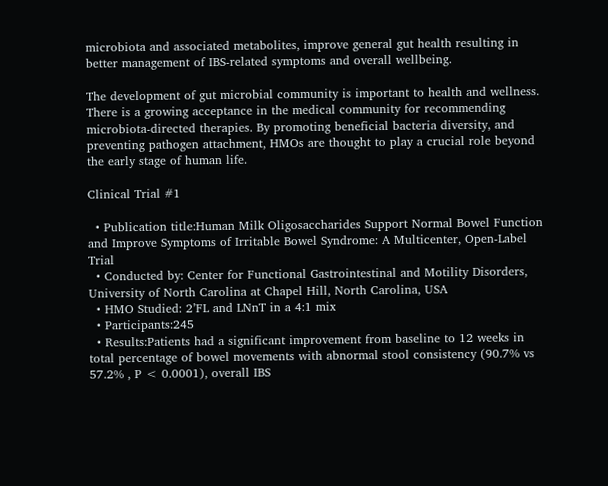microbiota and associated metabolites, improve general gut health resulting in better management of IBS-related symptoms and overall wellbeing.

The development of gut microbial community is important to health and wellness. There is a growing acceptance in the medical community for recommending microbiota-directed therapies. By promoting beneficial bacteria diversity, and preventing pathogen attachment, HMOs are thought to play a crucial role beyond the early stage of human life.

Clinical Trial #1

  • Publication title:Human Milk Oligosaccharides Support Normal Bowel Function and Improve Symptoms of Irritable Bowel Syndrome: A Multicenter, Open-Label Trial
  • Conducted by: Center for Functional Gastrointestinal and Motility Disorders, University of North Carolina at Chapel Hill, North Carolina, USA
  • HMO Studied: 2’FL and LNnT in a 4:1 mix
  • Participants:245
  • Results:Patients had a significant improvement from baseline to 12 weeks in total percentage of bowel movements with abnormal stool consistency (90.7% vs 57.2% , P < 0.0001), overall IBS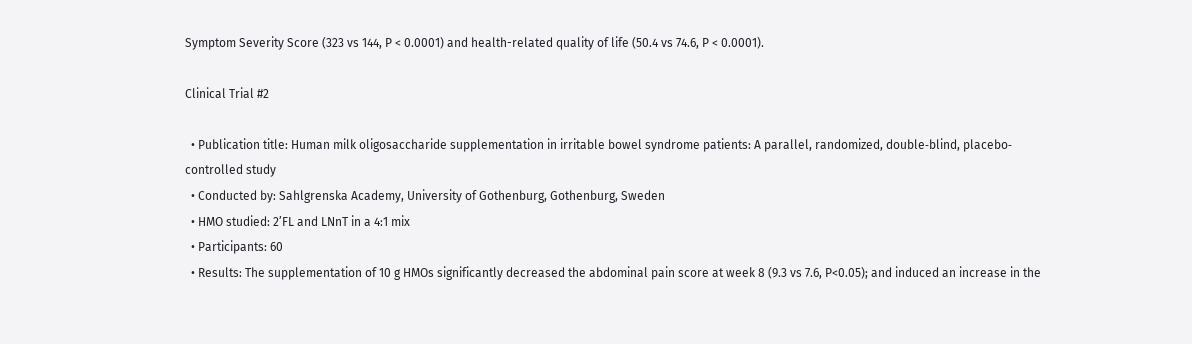Symptom Severity Score (323 vs 144, P < 0.0001) and health-related quality of life (50.4 vs 74.6, P < 0.0001).

Clinical Trial #2

  • Publication title: Human milk oligosaccharide supplementation in irritable bowel syndrome patients: A parallel, randomized, double‐blind, placebo‐controlled study
  • Conducted by: Sahlgrenska Academy, University of Gothenburg, Gothenburg, Sweden
  • HMO studied: 2’FL and LNnT in a 4:1 mix
  • Participants: 60
  • Results: The supplementation of 10 g HMOs significantly decreased the abdominal pain score at week 8 (9.3 vs 7.6, P<0.05); and induced an increase in the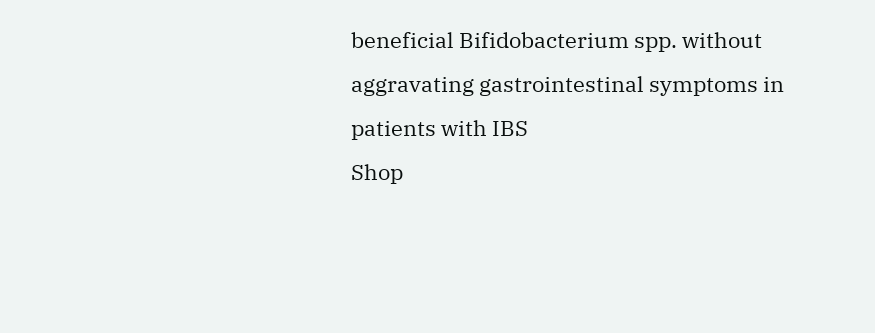beneficial Bifidobacterium spp. without aggravating gastrointestinal symptoms in patients with IBS
Shop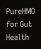PureHMO for Gut Health